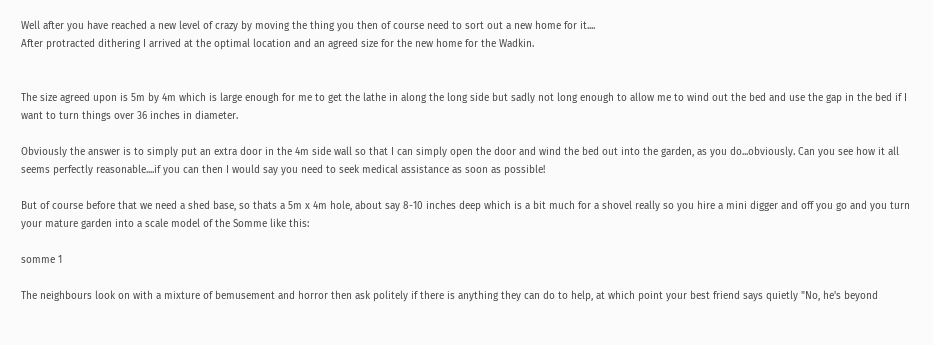Well after you have reached a new level of crazy by moving the thing you then of course need to sort out a new home for it....
After protracted dithering I arrived at the optimal location and an agreed size for the new home for the Wadkin.


The size agreed upon is 5m by 4m which is large enough for me to get the lathe in along the long side but sadly not long enough to allow me to wind out the bed and use the gap in the bed if I want to turn things over 36 inches in diameter.

Obviously the answer is to simply put an extra door in the 4m side wall so that I can simply open the door and wind the bed out into the garden, as you do...obviously. Can you see how it all seems perfectly reasonable....if you can then I would say you need to seek medical assistance as soon as possible!

But of course before that we need a shed base, so thats a 5m x 4m hole, about say 8-10 inches deep which is a bit much for a shovel really so you hire a mini digger and off you go and you turn your mature garden into a scale model of the Somme like this:

somme 1

The neighbours look on with a mixture of bemusement and horror then ask politely if there is anything they can do to help, at which point your best friend says quietly "No, he's beyond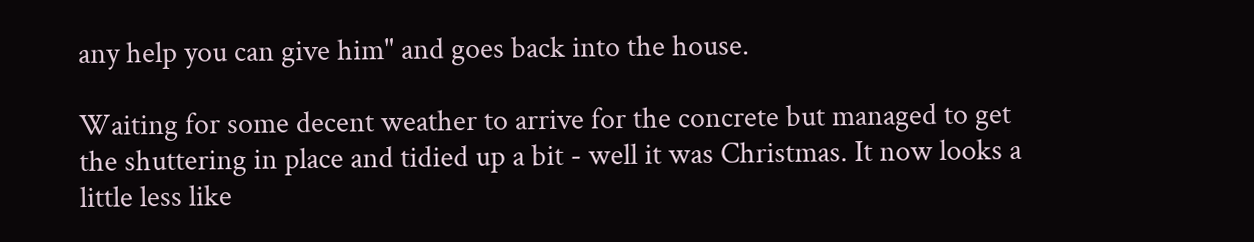any help you can give him" and goes back into the house.

Waiting for some decent weather to arrive for the concrete but managed to get the shuttering in place and tidied up a bit - well it was Christmas. It now looks a little less like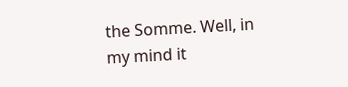the Somme. Well, in my mind it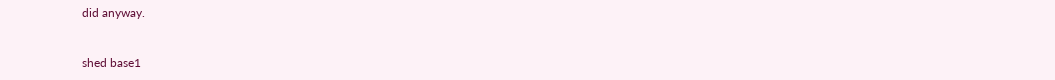did anyway.


shed base1